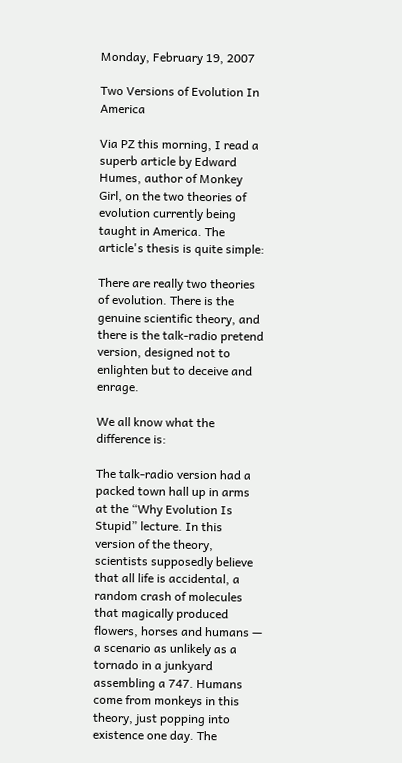Monday, February 19, 2007

Two Versions of Evolution In America

Via PZ this morning, I read a superb article by Edward Humes, author of Monkey Girl, on the two theories of evolution currently being taught in America. The article's thesis is quite simple:

There are really two theories of evolution. There is the genuine scientific theory, and there is the talk-radio pretend version, designed not to enlighten but to deceive and enrage.

We all know what the difference is:

The talk-radio version had a packed town hall up in arms at the “Why Evolution Is Stupid” lecture. In this version of the theory, scientists supposedly believe that all life is accidental, a random crash of molecules that magically produced flowers, horses and humans — a scenario as unlikely as a tornado in a junkyard assembling a 747. Humans come from monkeys in this theory, just popping into existence one day. The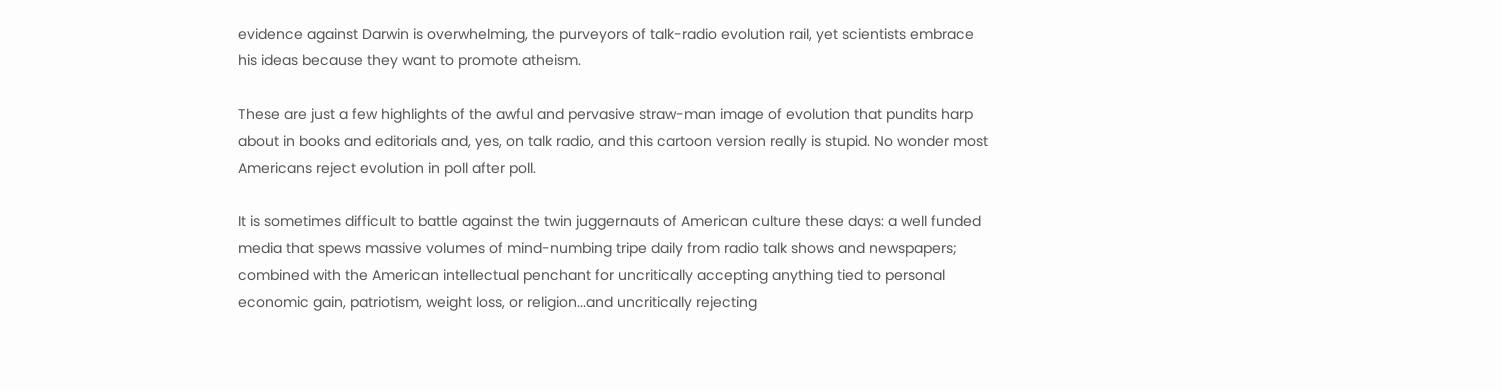evidence against Darwin is overwhelming, the purveyors of talk-radio evolution rail, yet scientists embrace his ideas because they want to promote atheism.

These are just a few highlights of the awful and pervasive straw-man image of evolution that pundits harp about in books and editorials and, yes, on talk radio, and this cartoon version really is stupid. No wonder most Americans reject evolution in poll after poll.

It is sometimes difficult to battle against the twin juggernauts of American culture these days: a well funded media that spews massive volumes of mind-numbing tripe daily from radio talk shows and newspapers; combined with the American intellectual penchant for uncritically accepting anything tied to personal economic gain, patriotism, weight loss, or religion...and uncritically rejecting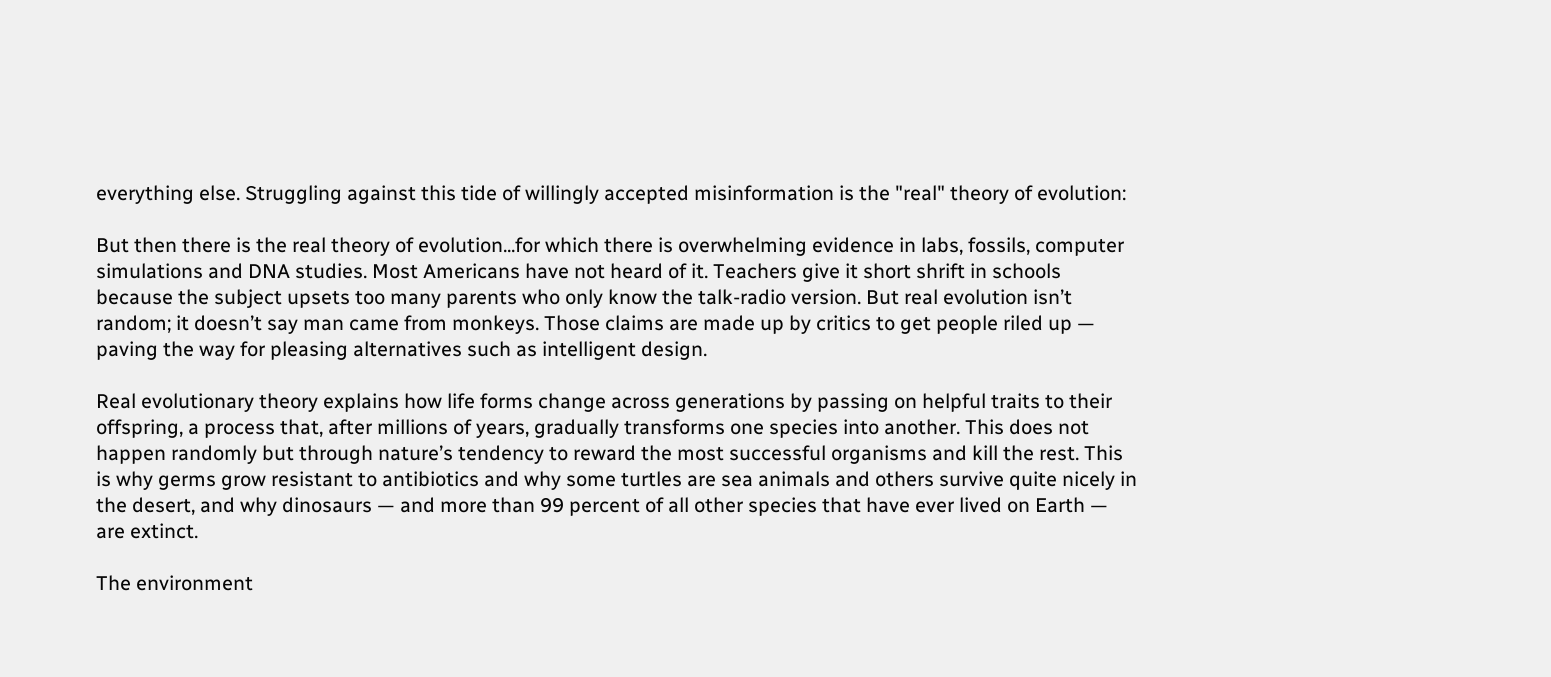everything else. Struggling against this tide of willingly accepted misinformation is the "real" theory of evolution:

But then there is the real theory of evolution...for which there is overwhelming evidence in labs, fossils, computer simulations and DNA studies. Most Americans have not heard of it. Teachers give it short shrift in schools because the subject upsets too many parents who only know the talk-radio version. But real evolution isn’t random; it doesn’t say man came from monkeys. Those claims are made up by critics to get people riled up — paving the way for pleasing alternatives such as intelligent design.

Real evolutionary theory explains how life forms change across generations by passing on helpful traits to their offspring, a process that, after millions of years, gradually transforms one species into another. This does not happen randomly but through nature’s tendency to reward the most successful organisms and kill the rest. This is why germs grow resistant to antibiotics and why some turtles are sea animals and others survive quite nicely in the desert, and why dinosaurs — and more than 99 percent of all other species that have ever lived on Earth — are extinct.

The environment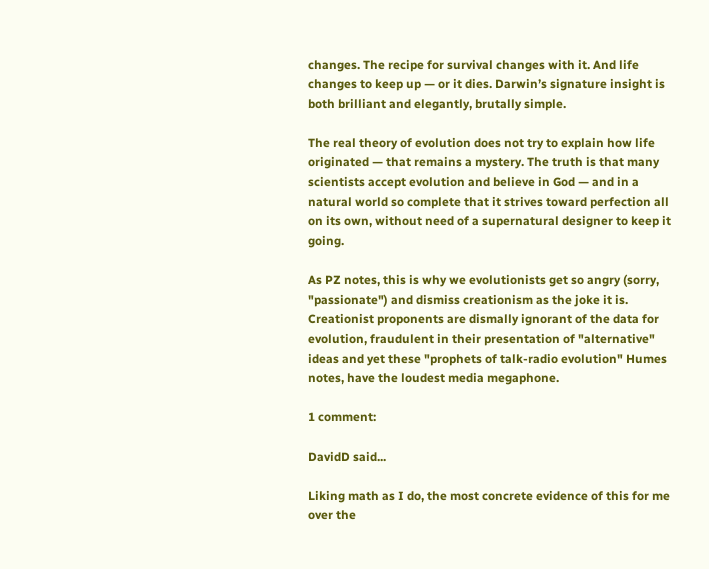changes. The recipe for survival changes with it. And life changes to keep up — or it dies. Darwin’s signature insight is both brilliant and elegantly, brutally simple.

The real theory of evolution does not try to explain how life originated — that remains a mystery. The truth is that many scientists accept evolution and believe in God — and in a natural world so complete that it strives toward perfection all on its own, without need of a supernatural designer to keep it going.

As PZ notes, this is why we evolutionists get so angry (sorry, "passionate") and dismiss creationism as the joke it is. Creationist proponents are dismally ignorant of the data for evolution, fraudulent in their presentation of "alternative" ideas and yet these "prophets of talk-radio evolution" Humes notes, have the loudest media megaphone.

1 comment:

DavidD said...

Liking math as I do, the most concrete evidence of this for me over the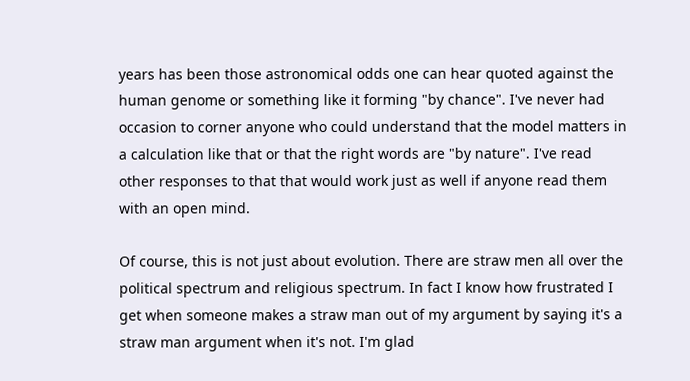years has been those astronomical odds one can hear quoted against the human genome or something like it forming "by chance". I've never had occasion to corner anyone who could understand that the model matters in a calculation like that or that the right words are "by nature". I've read other responses to that that would work just as well if anyone read them with an open mind.

Of course, this is not just about evolution. There are straw men all over the political spectrum and religious spectrum. In fact I know how frustrated I get when someone makes a straw man out of my argument by saying it's a straw man argument when it's not. I'm glad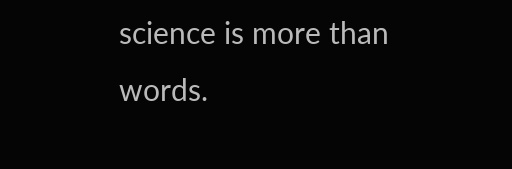science is more than words.